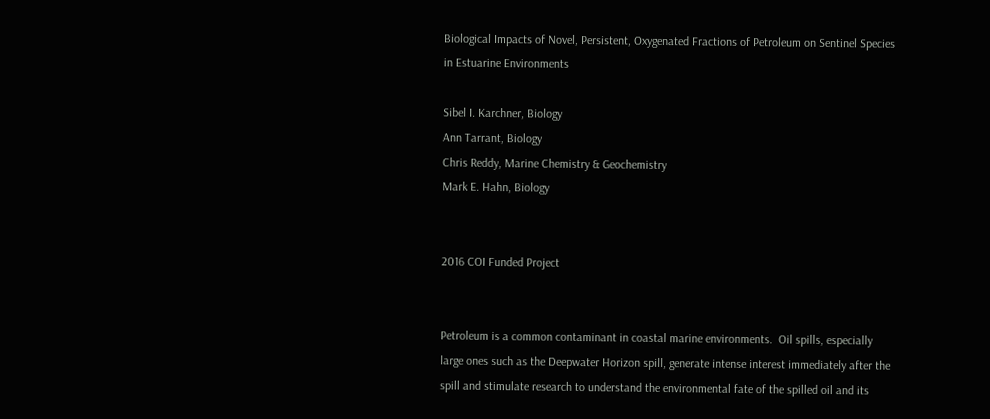Biological Impacts of Novel, Persistent, Oxygenated Fractions of Petroleum on Sentinel Species in Estuarine Environments

Sibel I. Karchner, Biology
Ann Tarrant, Biology
Chris Reddy, Marine Chemistry & Geochemistry
Mark E. Hahn, Biology


2016 COI Funded Project


Petroleum is a common contaminant in coastal marine environments.  Oil spills, especially large ones such as the Deepwater Horizon spill, generate intense interest immediately after the spill and stimulate research to understand the environmental fate of the spilled oil and its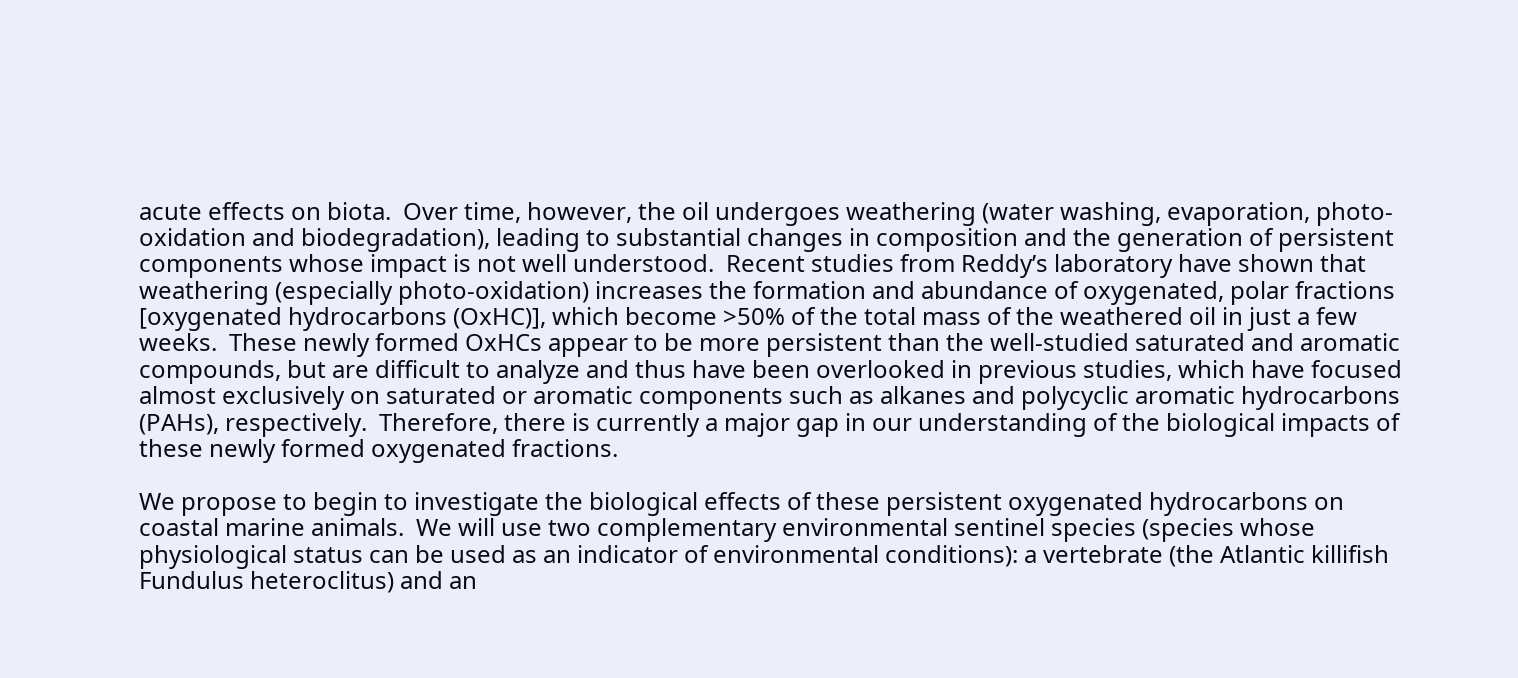acute effects on biota.  Over time, however, the oil undergoes weathering (water washing, evaporation, photo-oxidation and biodegradation), leading to substantial changes in composition and the generation of persistent components whose impact is not well understood.  Recent studies from Reddy’s laboratory have shown that weathering (especially photo-oxidation) increases the formation and abundance of oxygenated, polar fractions [oxygenated hydrocarbons (OxHC)], which become >50% of the total mass of the weathered oil in just a few weeks.  These newly formed OxHCs appear to be more persistent than the well-studied saturated and aromatic compounds, but are difficult to analyze and thus have been overlooked in previous studies, which have focused almost exclusively on saturated or aromatic components such as alkanes and polycyclic aromatic hydrocarbons (PAHs), respectively.  Therefore, there is currently a major gap in our understanding of the biological impacts of these newly formed oxygenated fractions.

We propose to begin to investigate the biological effects of these persistent oxygenated hydrocarbons on coastal marine animals.  We will use two complementary environmental sentinel species (species whose physiological status can be used as an indicator of environmental conditions): a vertebrate (the Atlantic killifish Fundulus heteroclitus) and an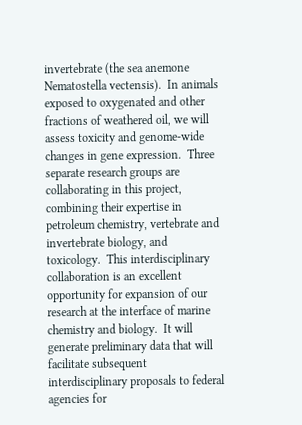invertebrate (the sea anemone Nematostella vectensis).  In animals exposed to oxygenated and other fractions of weathered oil, we will assess toxicity and genome-wide changes in gene expression.  Three separate research groups are collaborating in this project, combining their expertise in petroleum chemistry, vertebrate and invertebrate biology, and toxicology.  This interdisciplinary collaboration is an excellent opportunity for expansion of our research at the interface of marine chemistry and biology.  It will generate preliminary data that will facilitate subsequent interdisciplinary proposals to federal agencies for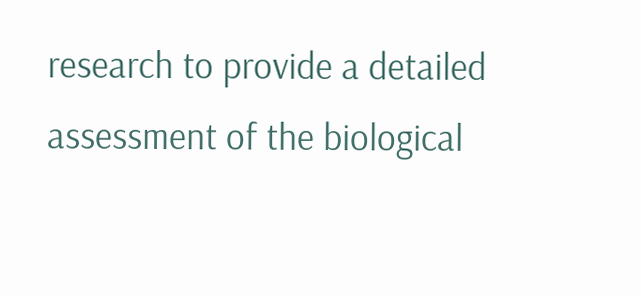research to provide a detailed assessment of the biological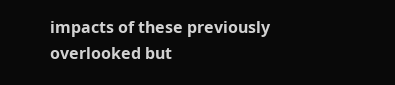impacts of these previously overlooked but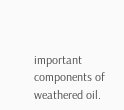important components of weathered oil.